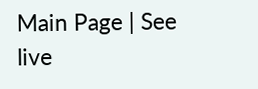Main Page | See live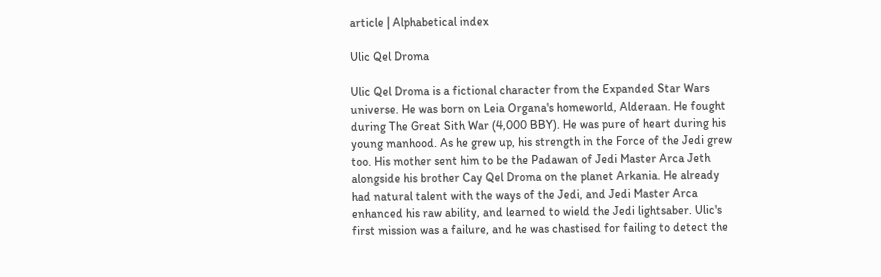article | Alphabetical index

Ulic Qel Droma

Ulic Qel Droma is a fictional character from the Expanded Star Wars universe. He was born on Leia Organa's homeworld, Alderaan. He fought during The Great Sith War (4,000 BBY). He was pure of heart during his young manhood. As he grew up, his strength in the Force of the Jedi grew too. His mother sent him to be the Padawan of Jedi Master Arca Jeth alongside his brother Cay Qel Droma on the planet Arkania. He already had natural talent with the ways of the Jedi, and Jedi Master Arca enhanced his raw ability, and learned to wield the Jedi lightsaber. Ulic's first mission was a failure, and he was chastised for failing to detect the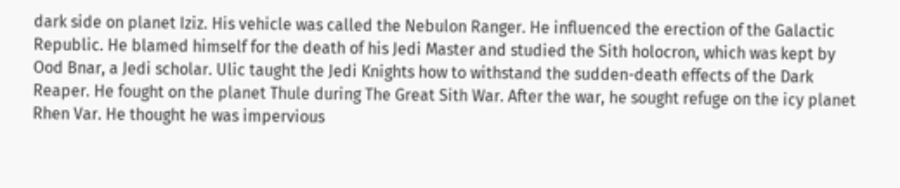dark side on planet Iziz. His vehicle was called the Nebulon Ranger. He influenced the erection of the Galactic Republic. He blamed himself for the death of his Jedi Master and studied the Sith holocron, which was kept by Ood Bnar, a Jedi scholar. Ulic taught the Jedi Knights how to withstand the sudden-death effects of the Dark Reaper. He fought on the planet Thule during The Great Sith War. After the war, he sought refuge on the icy planet Rhen Var. He thought he was impervious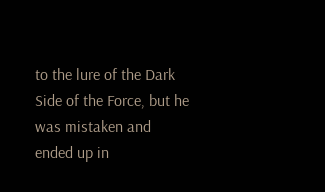to the lure of the Dark Side of the Force, but he was mistaken and ended up in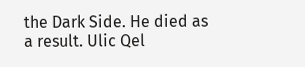the Dark Side. He died as a result. Ulic Qel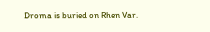Droma is buried on Rhen Var.